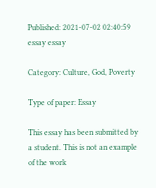Published: 2021-07-02 02:40:59
essay essay

Category: Culture, God, Poverty

Type of paper: Essay

This essay has been submitted by a student. This is not an example of the work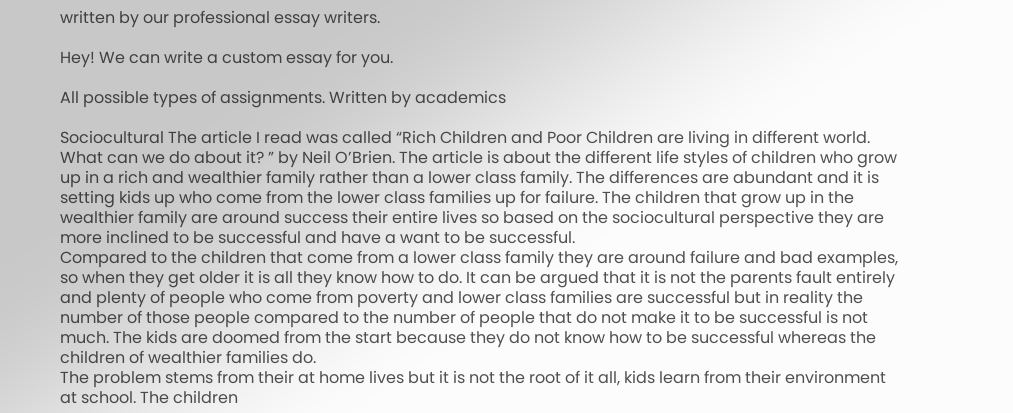written by our professional essay writers.

Hey! We can write a custom essay for you.

All possible types of assignments. Written by academics

Sociocultural The article I read was called “Rich Children and Poor Children are living in different world. What can we do about it? ” by Neil O’Brien. The article is about the different life styles of children who grow up in a rich and wealthier family rather than a lower class family. The differences are abundant and it is setting kids up who come from the lower class families up for failure. The children that grow up in the wealthier family are around success their entire lives so based on the sociocultural perspective they are more inclined to be successful and have a want to be successful.
Compared to the children that come from a lower class family they are around failure and bad examples, so when they get older it is all they know how to do. It can be argued that it is not the parents fault entirely and plenty of people who come from poverty and lower class families are successful but in reality the number of those people compared to the number of people that do not make it to be successful is not much. The kids are doomed from the start because they do not know how to be successful whereas the children of wealthier families do.
The problem stems from their at home lives but it is not the root of it all, kids learn from their environment at school. The children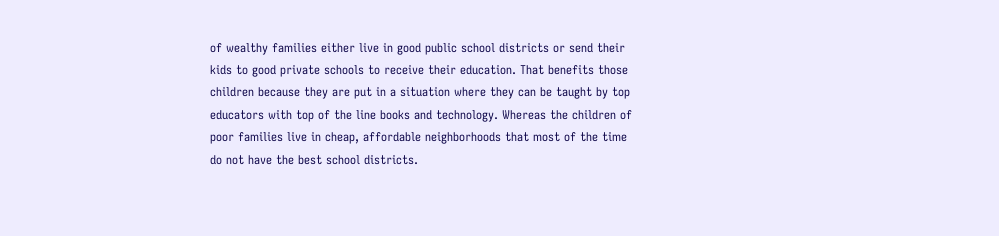of wealthy families either live in good public school districts or send their kids to good private schools to receive their education. That benefits those children because they are put in a situation where they can be taught by top educators with top of the line books and technology. Whereas the children of poor families live in cheap, affordable neighborhoods that most of the time do not have the best school districts.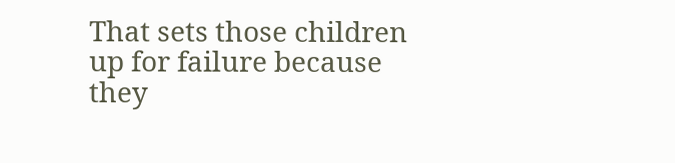That sets those children up for failure because they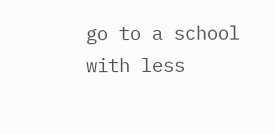go to a school with less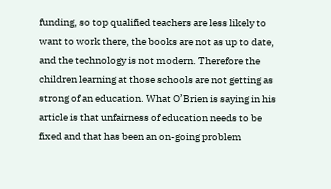funding, so top qualified teachers are less likely to want to work there, the books are not as up to date, and the technology is not modern. Therefore the children learning at those schools are not getting as strong of an education. What O’Brien is saying in his article is that unfairness of education needs to be fixed and that has been an on-going problem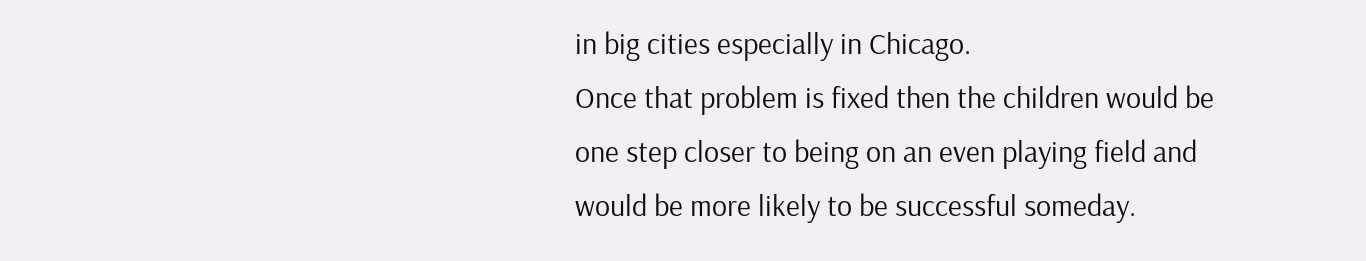in big cities especially in Chicago.
Once that problem is fixed then the children would be one step closer to being on an even playing field and would be more likely to be successful someday.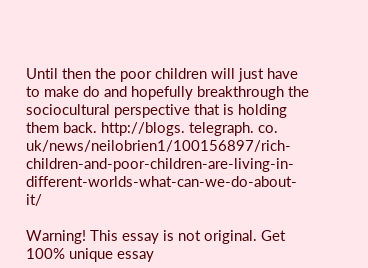Until then the poor children will just have to make do and hopefully breakthrough the sociocultural perspective that is holding them back. http://blogs. telegraph. co. uk/news/neilobrien1/100156897/rich-children-and-poor-children-are-living-in-different-worlds-what-can-we-do-about-it/

Warning! This essay is not original. Get 100% unique essay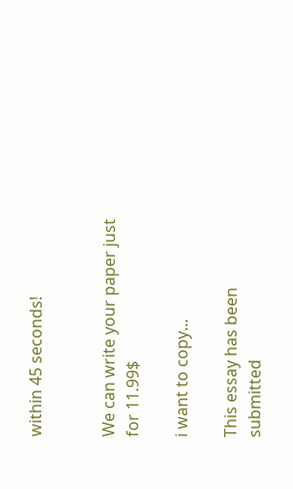within 45 seconds!


We can write your paper just for 11.99$

i want to copy...

This essay has been submitted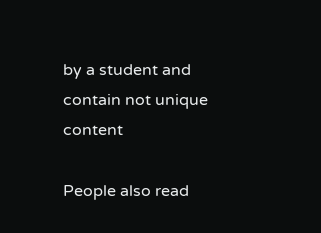by a student and contain not unique content

People also read